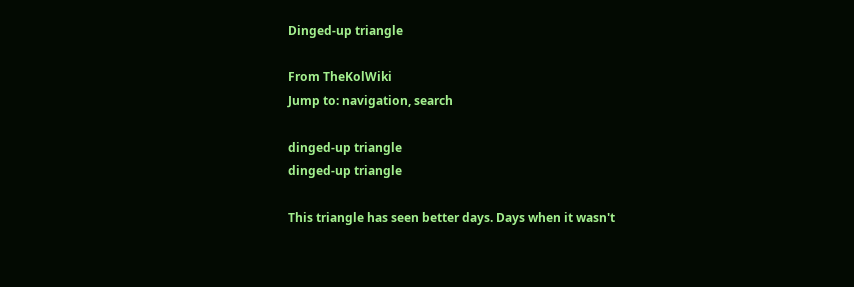Dinged-up triangle

From TheKolWiki
Jump to: navigation, search

dinged-up triangle
dinged-up triangle

This triangle has seen better days. Days when it wasn't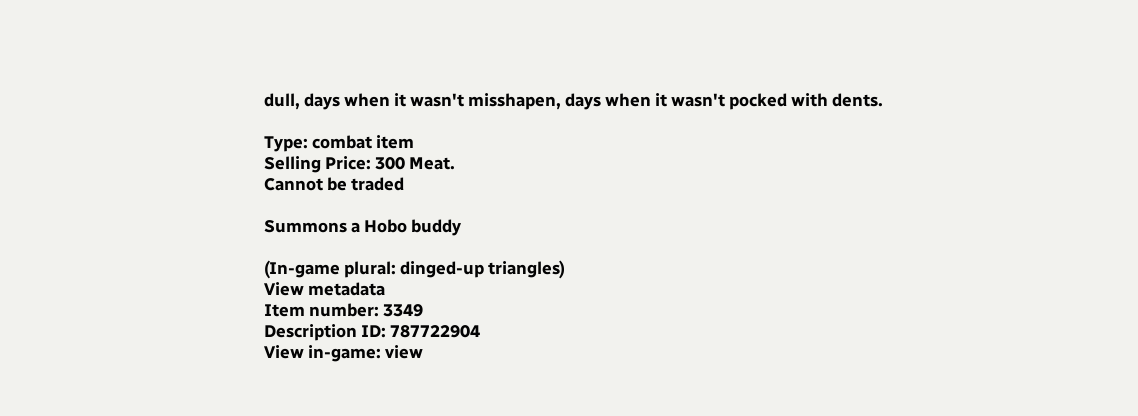dull, days when it wasn't misshapen, days when it wasn't pocked with dents.

Type: combat item
Selling Price: 300 Meat.
Cannot be traded

Summons a Hobo buddy

(In-game plural: dinged-up triangles)
View metadata
Item number: 3349
Description ID: 787722904
View in-game: view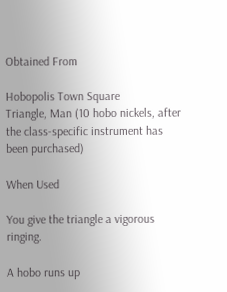Obtained From

Hobopolis Town Square
Triangle, Man (10 hobo nickels, after the class-specific instrument has been purchased)

When Used

You give the triangle a vigorous ringing.

A hobo runs up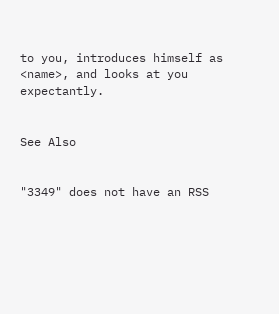to you, introduces himself as <name>, and looks at you expectantly.


See Also


"3349" does not have an RSS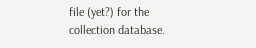file (yet?) for the collection database.